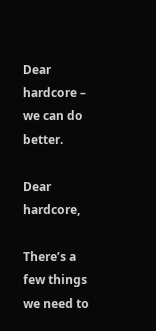Dear hardcore – we can do better.

Dear hardcore,

There’s a few things we need to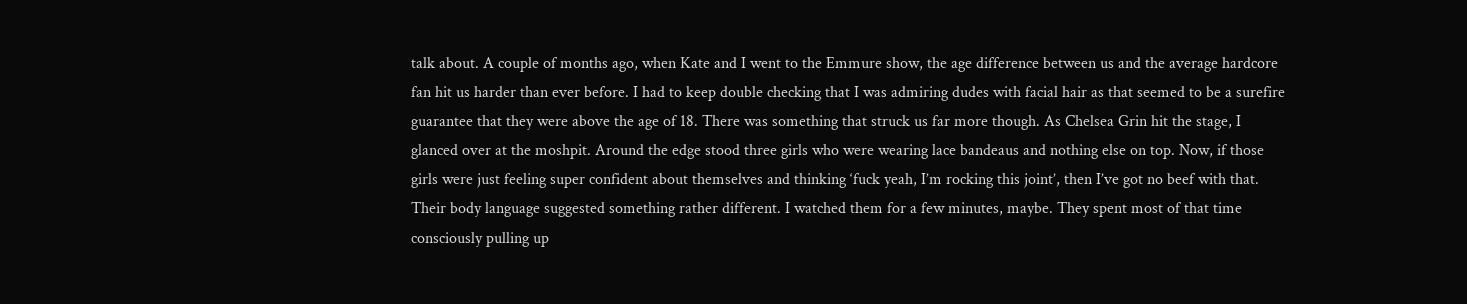talk about. A couple of months ago, when Kate and I went to the Emmure show, the age difference between us and the average hardcore fan hit us harder than ever before. I had to keep double checking that I was admiring dudes with facial hair as that seemed to be a surefire guarantee that they were above the age of 18. There was something that struck us far more though. As Chelsea Grin hit the stage, I glanced over at the moshpit. Around the edge stood three girls who were wearing lace bandeaus and nothing else on top. Now, if those girls were just feeling super confident about themselves and thinking ‘fuck yeah, I’m rocking this joint’, then I’ve got no beef with that. Their body language suggested something rather different. I watched them for a few minutes, maybe. They spent most of that time consciously pulling up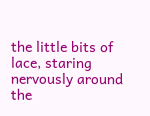the little bits of lace, staring nervously around the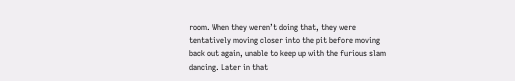room. When they weren’t doing that, they were tentatively moving closer into the pit before moving back out again, unable to keep up with the furious slam dancing. Later in that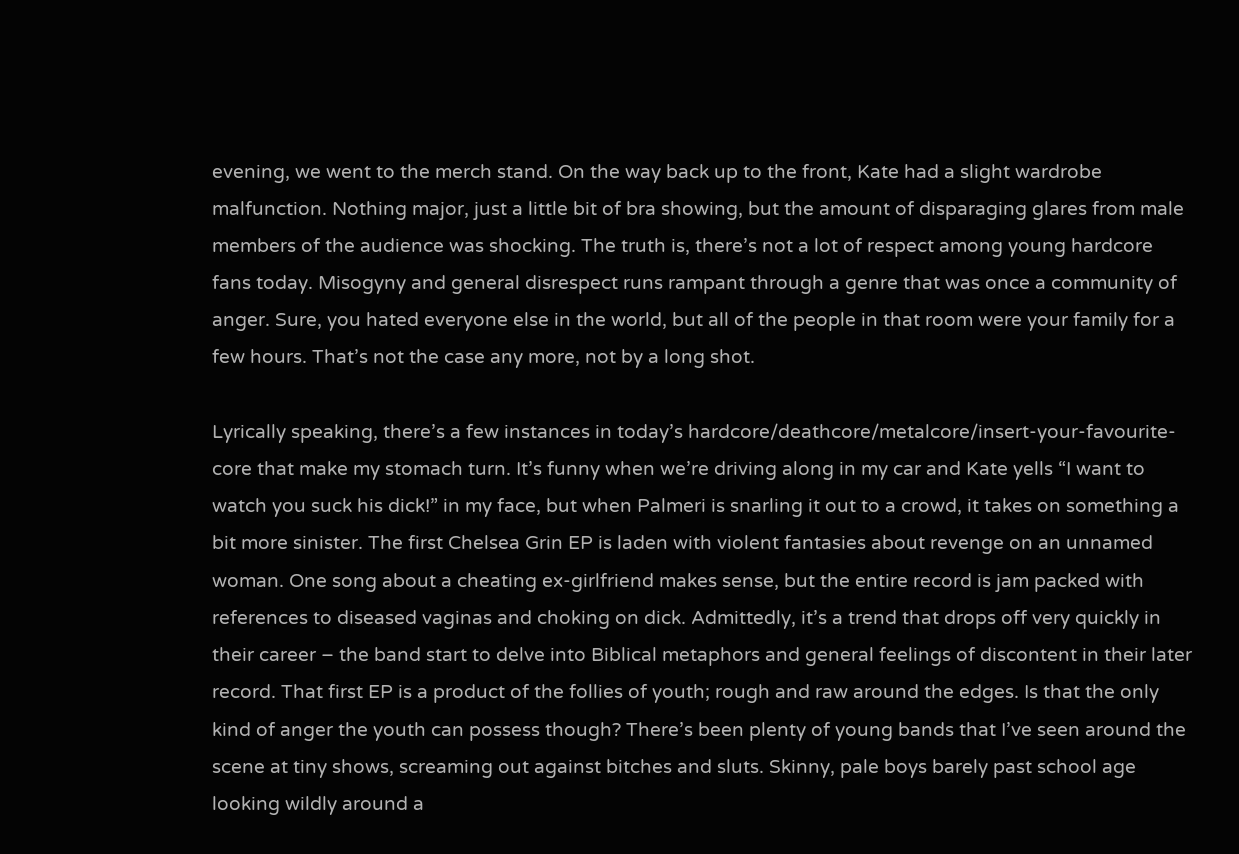evening, we went to the merch stand. On the way back up to the front, Kate had a slight wardrobe malfunction. Nothing major, just a little bit of bra showing, but the amount of disparaging glares from male members of the audience was shocking. The truth is, there’s not a lot of respect among young hardcore fans today. Misogyny and general disrespect runs rampant through a genre that was once a community of anger. Sure, you hated everyone else in the world, but all of the people in that room were your family for a few hours. That’s not the case any more, not by a long shot.

Lyrically speaking, there’s a few instances in today’s hardcore/deathcore/metalcore/insert-your-favourite-core that make my stomach turn. It’s funny when we’re driving along in my car and Kate yells “I want to watch you suck his dick!” in my face, but when Palmeri is snarling it out to a crowd, it takes on something a bit more sinister. The first Chelsea Grin EP is laden with violent fantasies about revenge on an unnamed woman. One song about a cheating ex-girlfriend makes sense, but the entire record is jam packed with references to diseased vaginas and choking on dick. Admittedly, it’s a trend that drops off very quickly in their career – the band start to delve into Biblical metaphors and general feelings of discontent in their later record. That first EP is a product of the follies of youth; rough and raw around the edges. Is that the only kind of anger the youth can possess though? There’s been plenty of young bands that I’ve seen around the scene at tiny shows, screaming out against bitches and sluts. Skinny, pale boys barely past school age looking wildly around a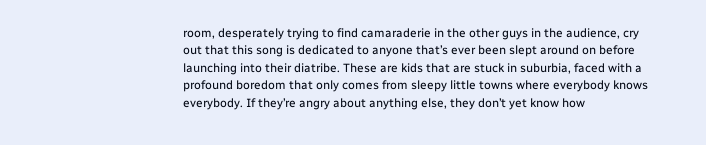room, desperately trying to find camaraderie in the other guys in the audience, cry out that this song is dedicated to anyone that’s ever been slept around on before launching into their diatribe. These are kids that are stuck in suburbia, faced with a profound boredom that only comes from sleepy little towns where everybody knows everybody. If they’re angry about anything else, they don’t yet know how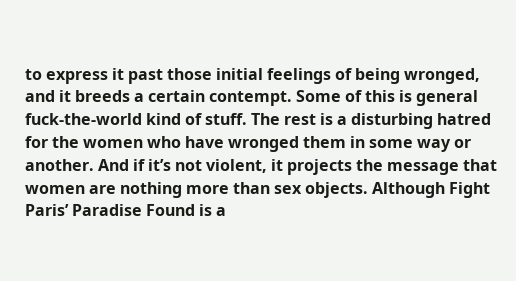to express it past those initial feelings of being wronged, and it breeds a certain contempt. Some of this is general fuck-the-world kind of stuff. The rest is a disturbing hatred for the women who have wronged them in some way or another. And if it’s not violent, it projects the message that women are nothing more than sex objects. Although Fight Paris’ Paradise Found is a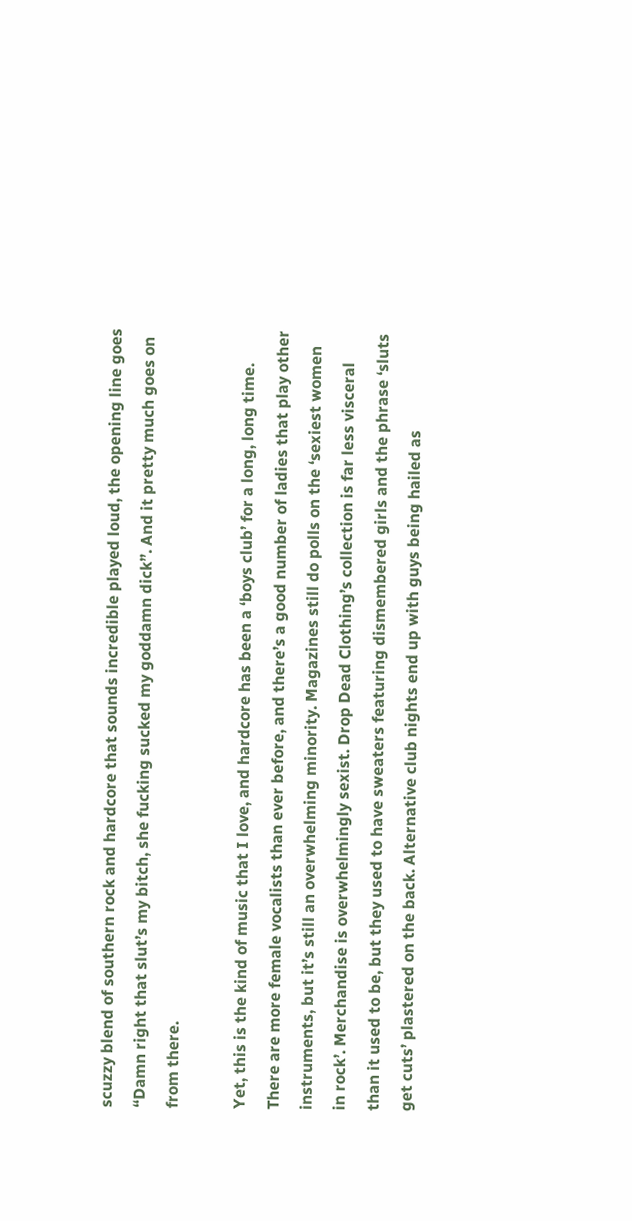scuzzy blend of southern rock and hardcore that sounds incredible played loud, the opening line goes “Damn right that slut’s my bitch, she fucking sucked my goddamn dick”. And it pretty much goes on from there.

Yet, this is the kind of music that I love, and hardcore has been a ‘boys club’ for a long, long time. There are more female vocalists than ever before, and there’s a good number of ladies that play other instruments, but it’s still an overwhelming minority. Magazines still do polls on the ‘sexiest women in rock’. Merchandise is overwhelmingly sexist. Drop Dead Clothing’s collection is far less visceral than it used to be, but they used to have sweaters featuring dismembered girls and the phrase ‘sluts get cuts’ plastered on the back. Alternative club nights end up with guys being hailed as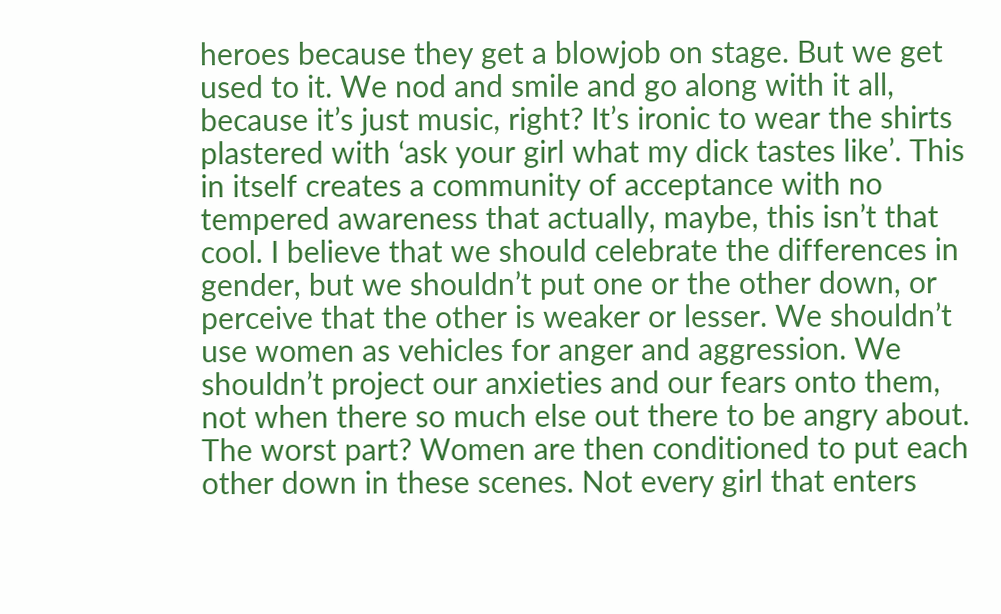heroes because they get a blowjob on stage. But we get used to it. We nod and smile and go along with it all, because it’s just music, right? It’s ironic to wear the shirts plastered with ‘ask your girl what my dick tastes like’. This in itself creates a community of acceptance with no tempered awareness that actually, maybe, this isn’t that cool. I believe that we should celebrate the differences in gender, but we shouldn’t put one or the other down, or perceive that the other is weaker or lesser. We shouldn’t use women as vehicles for anger and aggression. We shouldn’t project our anxieties and our fears onto them, not when there so much else out there to be angry about. The worst part? Women are then conditioned to put each other down in these scenes. Not every girl that enters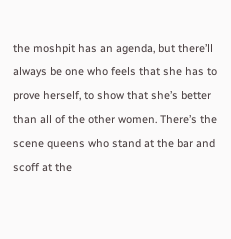the moshpit has an agenda, but there’ll always be one who feels that she has to prove herself, to show that she’s better than all of the other women. There’s the scene queens who stand at the bar and scoff at the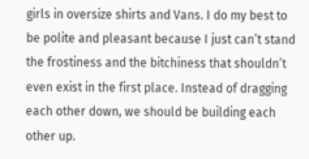girls in oversize shirts and Vans. I do my best to be polite and pleasant because I just can’t stand the frostiness and the bitchiness that shouldn’t even exist in the first place. Instead of dragging each other down, we should be building each other up.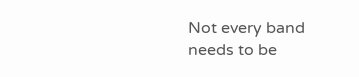Not every band needs to be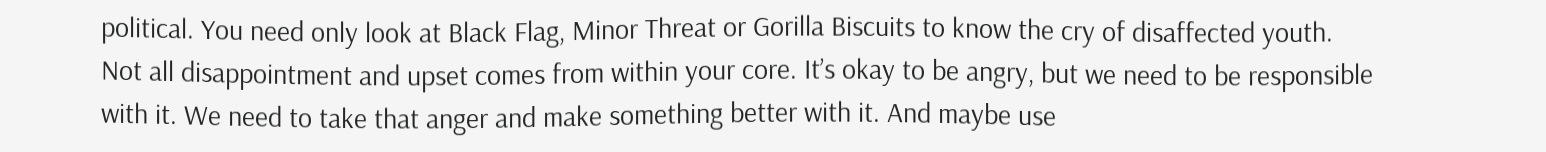political. You need only look at Black Flag, Minor Threat or Gorilla Biscuits to know the cry of disaffected youth. Not all disappointment and upset comes from within your core. It’s okay to be angry, but we need to be responsible with it. We need to take that anger and make something better with it. And maybe use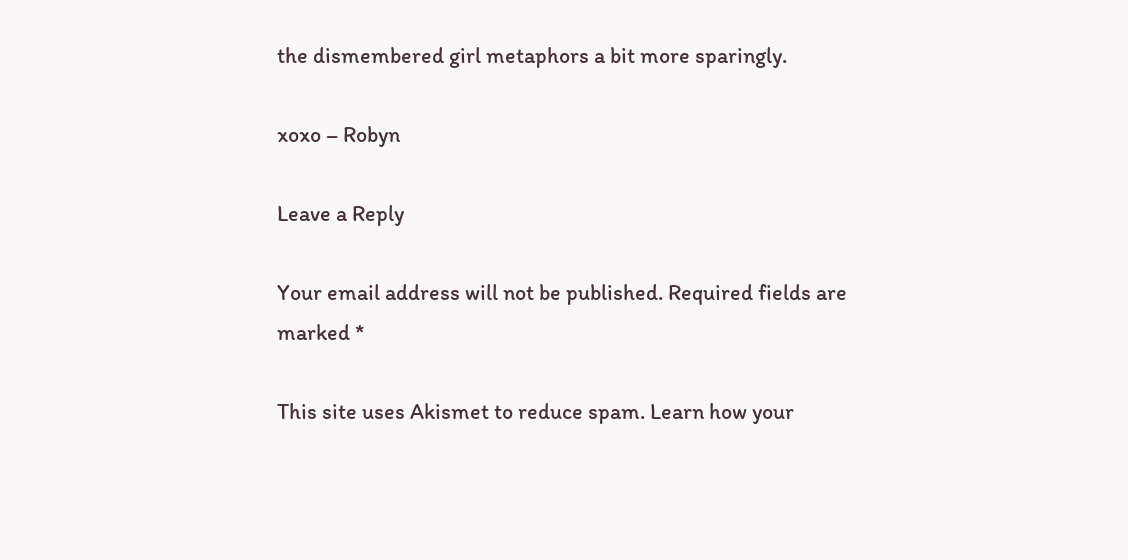the dismembered girl metaphors a bit more sparingly.

xoxo – Robyn

Leave a Reply

Your email address will not be published. Required fields are marked *

This site uses Akismet to reduce spam. Learn how your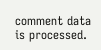comment data is processed.